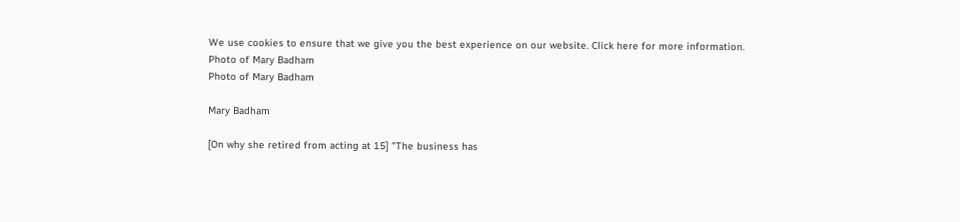We use cookies to ensure that we give you the best experience on our website. Click here for more information.
Photo of Mary Badham
Photo of Mary Badham

Mary Badham

[On why she retired from acting at 15] "The business has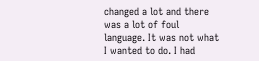changed a lot and there was a lot of foul language. It was not what I wanted to do. I had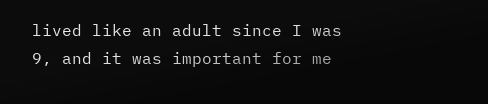lived like an adult since I was 9, and it was important for me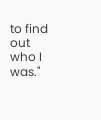to find out who I was."